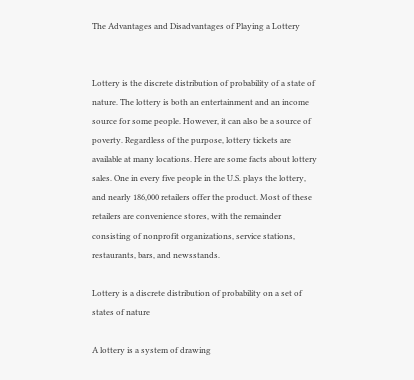The Advantages and Disadvantages of Playing a Lottery


Lottery is the discrete distribution of probability of a state of nature. The lottery is both an entertainment and an income source for some people. However, it can also be a source of poverty. Regardless of the purpose, lottery tickets are available at many locations. Here are some facts about lottery sales. One in every five people in the U.S. plays the lottery, and nearly 186,000 retailers offer the product. Most of these retailers are convenience stores, with the remainder consisting of nonprofit organizations, service stations, restaurants, bars, and newsstands.

Lottery is a discrete distribution of probability on a set of states of nature

A lottery is a system of drawing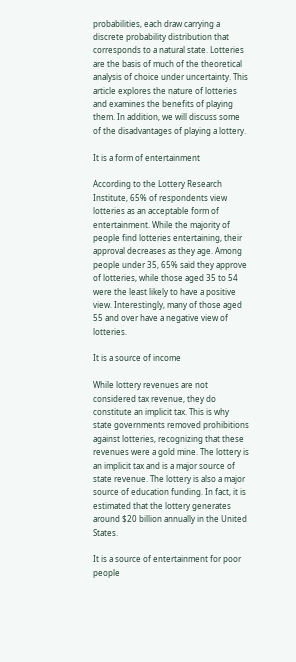probabilities, each draw carrying a discrete probability distribution that corresponds to a natural state. Lotteries are the basis of much of the theoretical analysis of choice under uncertainty. This article explores the nature of lotteries and examines the benefits of playing them. In addition, we will discuss some of the disadvantages of playing a lottery.

It is a form of entertainment

According to the Lottery Research Institute, 65% of respondents view lotteries as an acceptable form of entertainment. While the majority of people find lotteries entertaining, their approval decreases as they age. Among people under 35, 65% said they approve of lotteries, while those aged 35 to 54 were the least likely to have a positive view. Interestingly, many of those aged 55 and over have a negative view of lotteries.

It is a source of income

While lottery revenues are not considered tax revenue, they do constitute an implicit tax. This is why state governments removed prohibitions against lotteries, recognizing that these revenues were a gold mine. The lottery is an implicit tax and is a major source of state revenue. The lottery is also a major source of education funding. In fact, it is estimated that the lottery generates around $20 billion annually in the United States.

It is a source of entertainment for poor people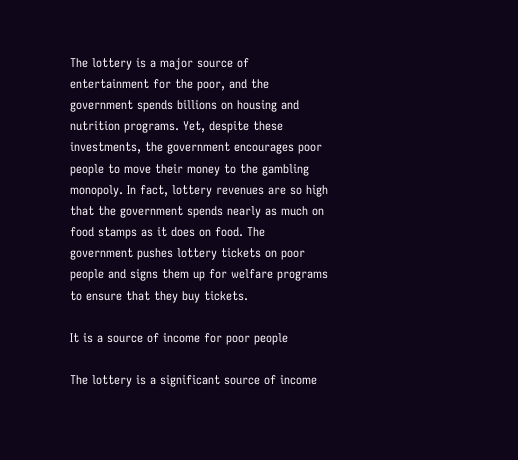The lottery is a major source of entertainment for the poor, and the government spends billions on housing and nutrition programs. Yet, despite these investments, the government encourages poor people to move their money to the gambling monopoly. In fact, lottery revenues are so high that the government spends nearly as much on food stamps as it does on food. The government pushes lottery tickets on poor people and signs them up for welfare programs to ensure that they buy tickets.

It is a source of income for poor people

The lottery is a significant source of income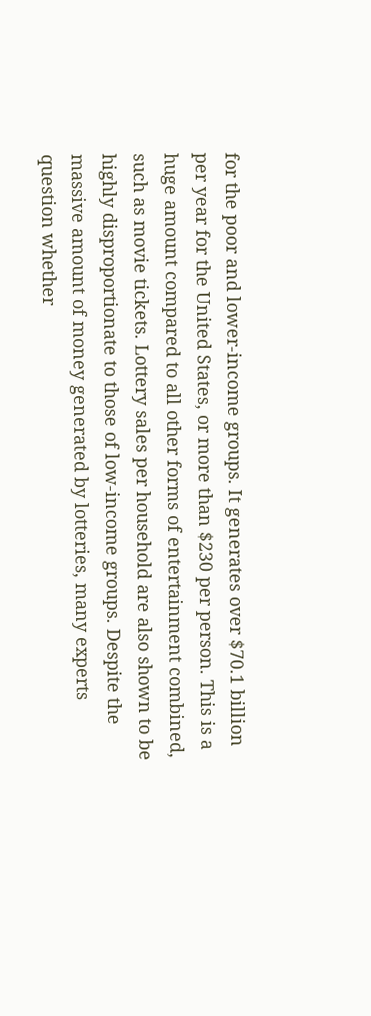for the poor and lower-income groups. It generates over $70.1 billion per year for the United States, or more than $230 per person. This is a huge amount compared to all other forms of entertainment combined, such as movie tickets. Lottery sales per household are also shown to be highly disproportionate to those of low-income groups. Despite the massive amount of money generated by lotteries, many experts question whether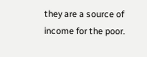they are a source of income for the poor.